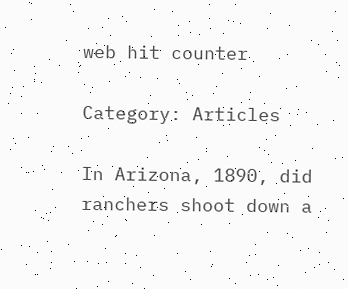web hit counter

Category: Articles

In Arizona, 1890, did ranchers shoot down a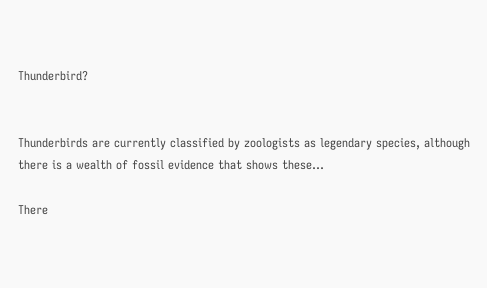Thunderbird?


Thunderbirds are currently classified by zoologists as legendary species, although there is a wealth of fossil evidence that shows these…

There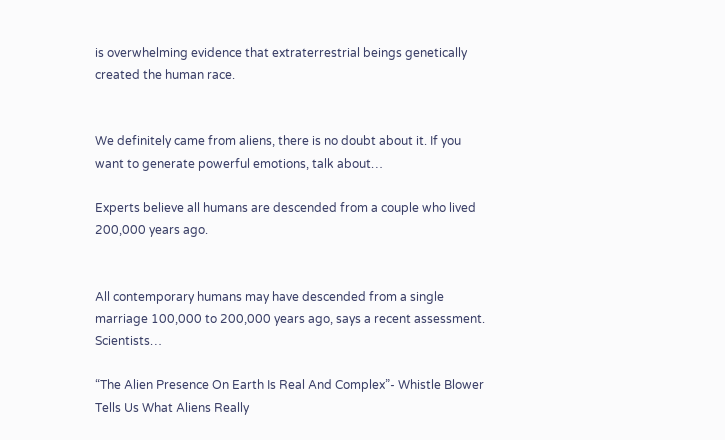is overwhelming evidence that extraterrestrial beings genetically created the human race.


We definitely came from aliens, there is no doubt about it. If you want to generate powerful emotions, talk about…

Experts believe all humans are descended from a couple who lived 200,000 years ago.


All contemporary humans may have descended from a single marriage 100,000 to 200,000 years ago, says a recent assessment. Scientists…

“The Alien Presence On Earth Is Real And Complex”- Whistle Blower Tells Us What Aliens Really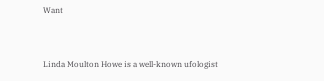Want


Linda Moulton Howe is a well-known ufologist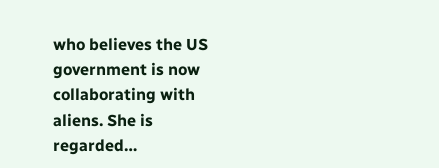who believes the US government is now collaborating with aliens. She is regarded…